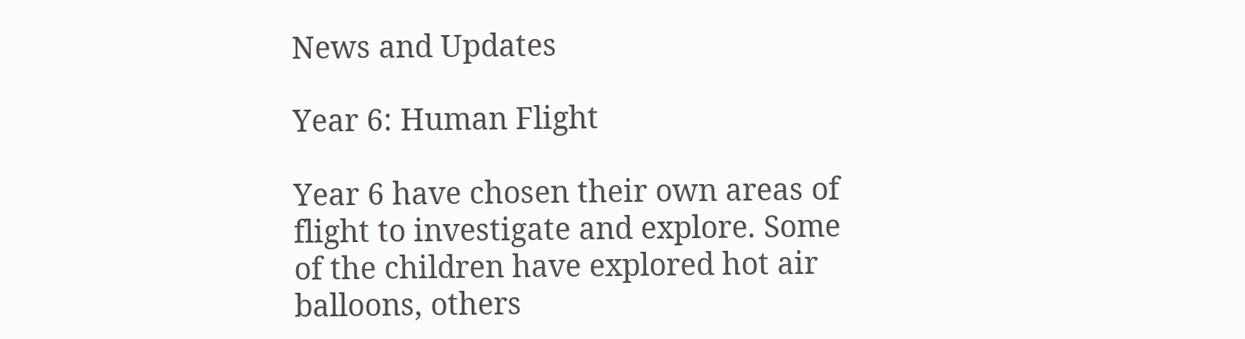News and Updates

Year 6: Human Flight

Year 6 have chosen their own areas of flight to investigate and explore. Some of the children have explored hot air balloons, others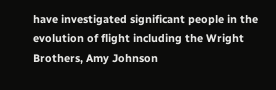have investigated significant people in the evolution of flight including the Wright Brothers, Amy Johnson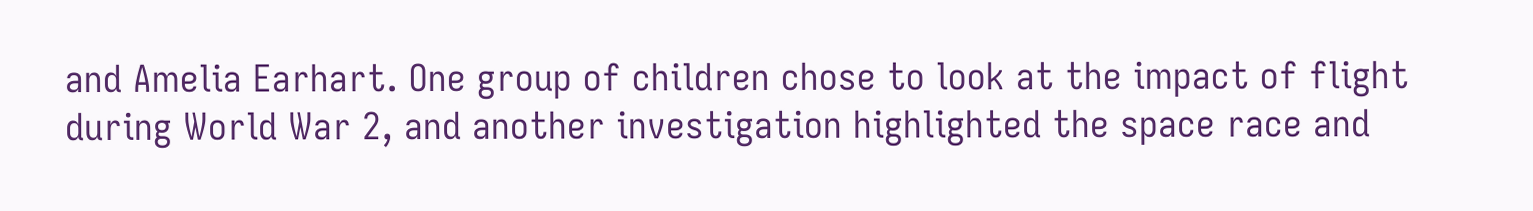and Amelia Earhart. One group of children chose to look at the impact of flight during World War 2, and another investigation highlighted the space race and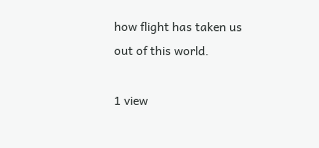how flight has taken us out of this world.

1 view